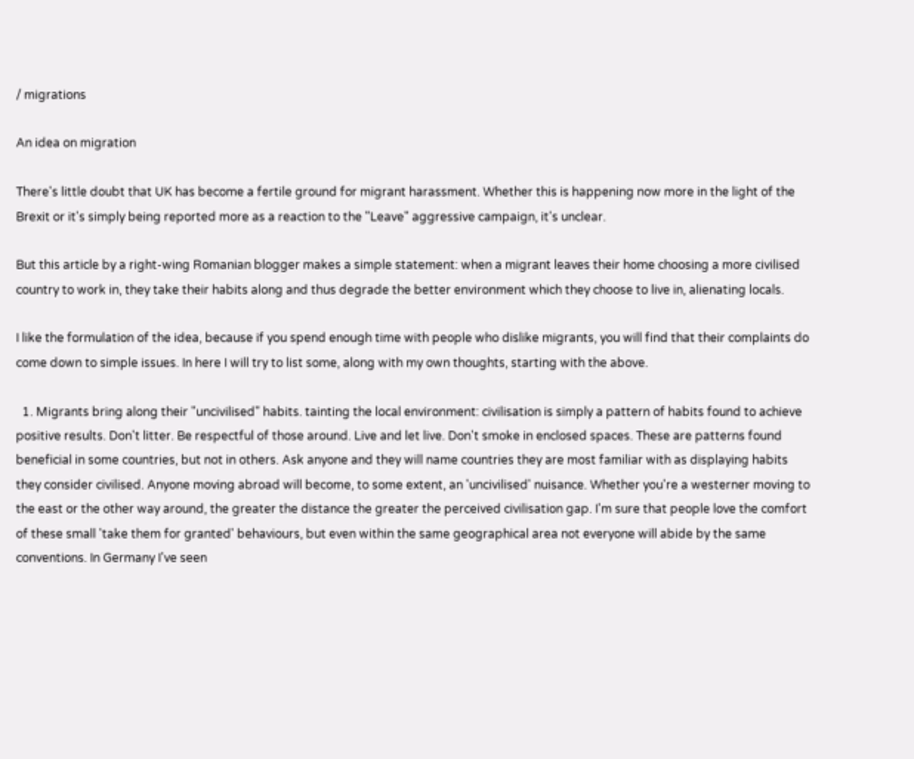/ migrations

An idea on migration

There's little doubt that UK has become a fertile ground for migrant harassment. Whether this is happening now more in the light of the Brexit or it's simply being reported more as a reaction to the "Leave" aggressive campaign, it's unclear.

But this article by a right-wing Romanian blogger makes a simple statement: when a migrant leaves their home choosing a more civilised country to work in, they take their habits along and thus degrade the better environment which they choose to live in, alienating locals.

I like the formulation of the idea, because if you spend enough time with people who dislike migrants, you will find that their complaints do come down to simple issues. In here I will try to list some, along with my own thoughts, starting with the above.

  1. Migrants bring along their "uncivilised" habits. tainting the local environment: civilisation is simply a pattern of habits found to achieve positive results. Don't litter. Be respectful of those around. Live and let live. Don't smoke in enclosed spaces. These are patterns found beneficial in some countries, but not in others. Ask anyone and they will name countries they are most familiar with as displaying habits they consider civilised. Anyone moving abroad will become, to some extent, an 'uncivilised' nuisance. Whether you're a westerner moving to the east or the other way around, the greater the distance the greater the perceived civilisation gap. I'm sure that people love the comfort of these small 'take them for granted' behaviours, but even within the same geographical area not everyone will abide by the same conventions. In Germany I've seen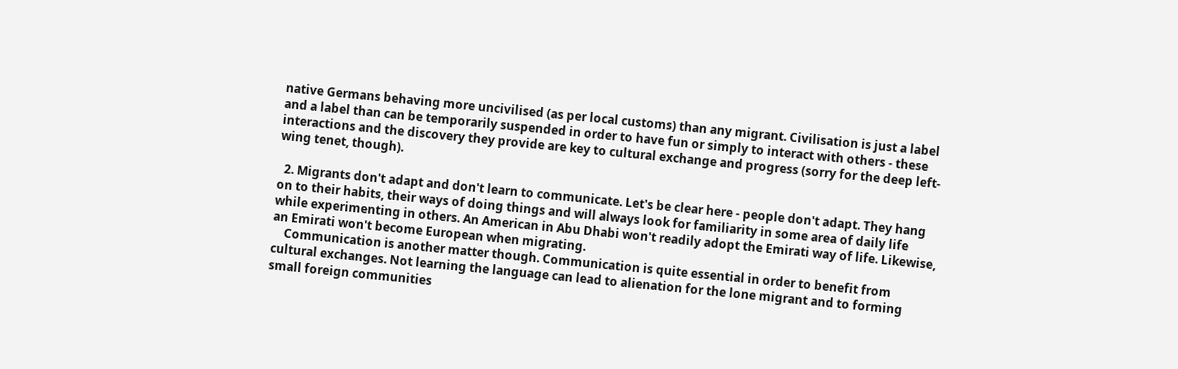native Germans behaving more uncivilised (as per local customs) than any migrant. Civilisation is just a label and a label than can be temporarily suspended in order to have fun or simply to interact with others - these interactions and the discovery they provide are key to cultural exchange and progress (sorry for the deep left-wing tenet, though).

  2. Migrants don't adapt and don't learn to communicate. Let's be clear here - people don't adapt. They hang on to their habits, their ways of doing things and will always look for familiarity in some area of daily life while experimenting in others. An American in Abu Dhabi won't readily adopt the Emirati way of life. Likewise, an Emirati won't become European when migrating.
    Communication is another matter though. Communication is quite essential in order to benefit from cultural exchanges. Not learning the language can lead to alienation for the lone migrant and to forming small foreign communities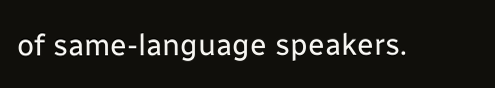of same-language speakers.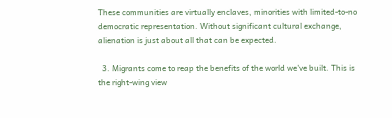These communities are virtually enclaves, minorities with limited-to-no democratic representation. Without significant cultural exchange, alienation is just about all that can be expected.

  3. Migrants come to reap the benefits of the world we've built. This is the right-wing view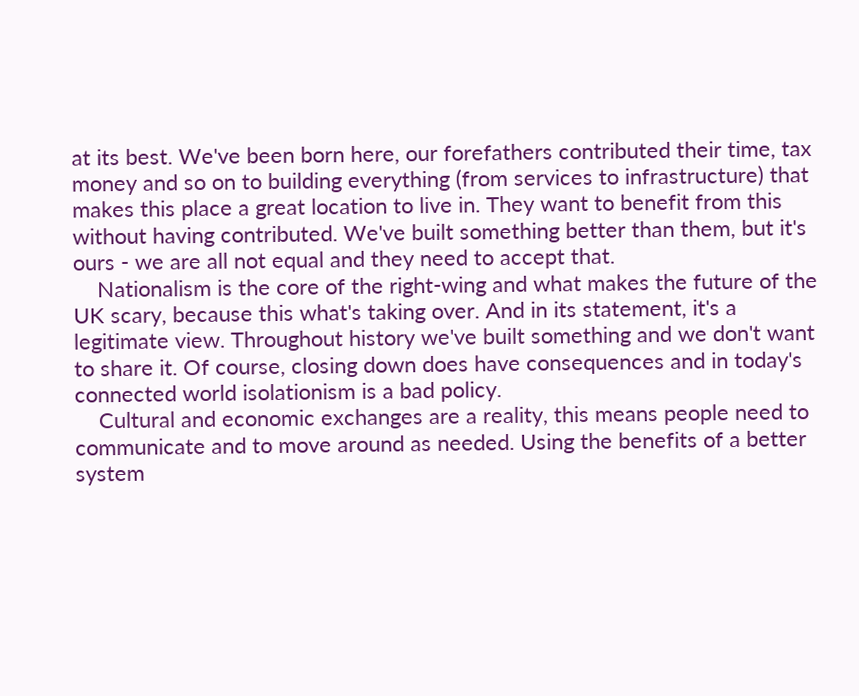at its best. We've been born here, our forefathers contributed their time, tax money and so on to building everything (from services to infrastructure) that makes this place a great location to live in. They want to benefit from this without having contributed. We've built something better than them, but it's ours - we are all not equal and they need to accept that.
    Nationalism is the core of the right-wing and what makes the future of the UK scary, because this what's taking over. And in its statement, it's a legitimate view. Throughout history we've built something and we don't want to share it. Of course, closing down does have consequences and in today's connected world isolationism is a bad policy.
    Cultural and economic exchanges are a reality, this means people need to communicate and to move around as needed. Using the benefits of a better system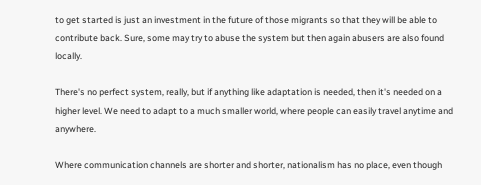to get started is just an investment in the future of those migrants so that they will be able to contribute back. Sure, some may try to abuse the system but then again abusers are also found locally.

There's no perfect system, really, but if anything like adaptation is needed, then it's needed on a higher level. We need to adapt to a much smaller world, where people can easily travel anytime and anywhere.

Where communication channels are shorter and shorter, nationalism has no place, even though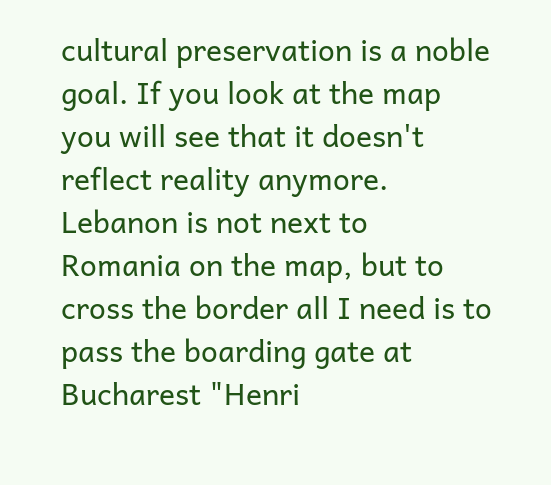cultural preservation is a noble goal. If you look at the map you will see that it doesn't reflect reality anymore. Lebanon is not next to Romania on the map, but to cross the border all I need is to pass the boarding gate at Bucharest "Henri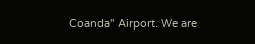Coanda" Airport. We are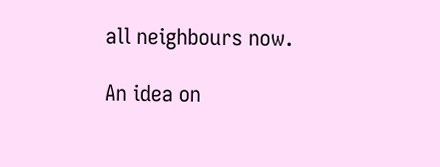all neighbours now.

An idea on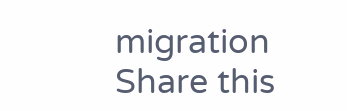migration
Share this